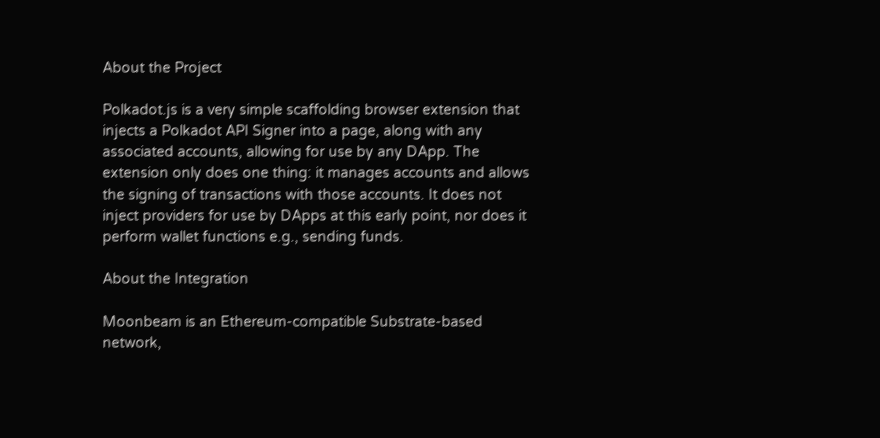About the Project

Polkadot.js is a very simple scaffolding browser extension that injects a Polkadot API Signer into a page, along with any associated accounts, allowing for use by any DApp. The extension only does one thing: it manages accounts and allows the signing of transactions with those accounts. It does not inject providers for use by DApps at this early point, nor does it perform wallet functions e.g., sending funds.

About the Integration

Moonbeam is an Ethereum-compatible Substrate-based network,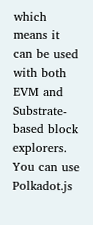which means it can be used with both EVM and Substrate-based block explorers. You can use Polkadot.js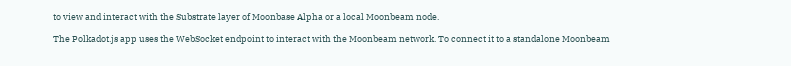to view and interact with the Substrate layer of Moonbase Alpha or a local Moonbeam node.

The Polkadot.js app uses the WebSocket endpoint to interact with the Moonbeam network. To connect it to a standalone Moonbeam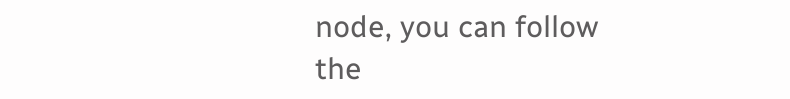node, you can follow the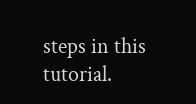steps in this tutorial.